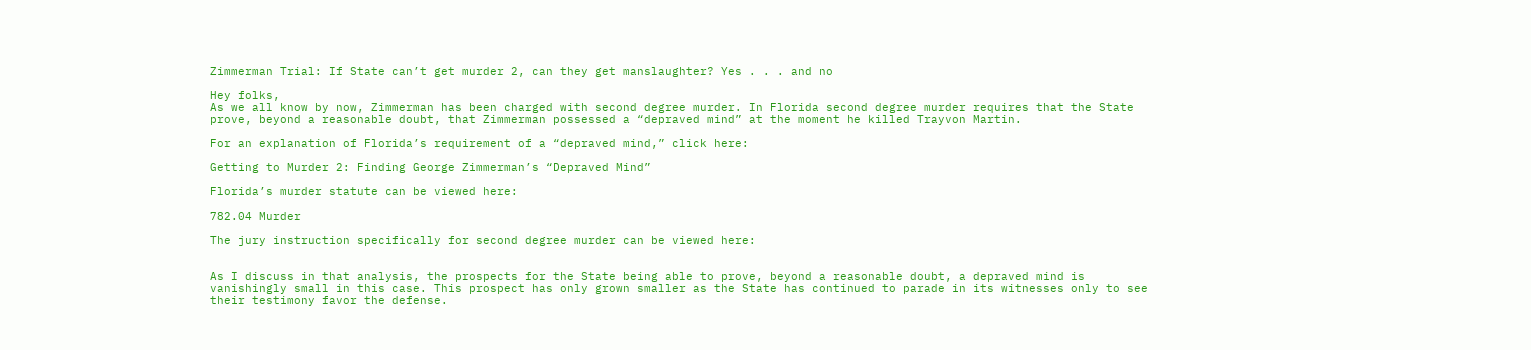Zimmerman Trial: If State can’t get murder 2, can they get manslaughter? Yes . . . and no

Hey folks,
As we all know by now, Zimmerman has been charged with second degree murder. In Florida second degree murder requires that the State prove, beyond a reasonable doubt, that Zimmerman possessed a “depraved mind” at the moment he killed Trayvon Martin.

For an explanation of Florida’s requirement of a “depraved mind,” click here:

Getting to Murder 2: Finding George Zimmerman’s “Depraved Mind”

Florida’s murder statute can be viewed here:

782.04 Murder

The jury instruction specifically for second degree murder can be viewed here:


As I discuss in that analysis, the prospects for the State being able to prove, beyond a reasonable doubt, a depraved mind is vanishingly small in this case. This prospect has only grown smaller as the State has continued to parade in its witnesses only to see their testimony favor the defense.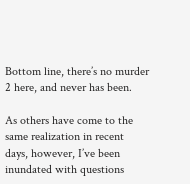Bottom line, there’s no murder 2 here, and never has been.

As others have come to the same realization in recent days, however, I’ve been inundated with questions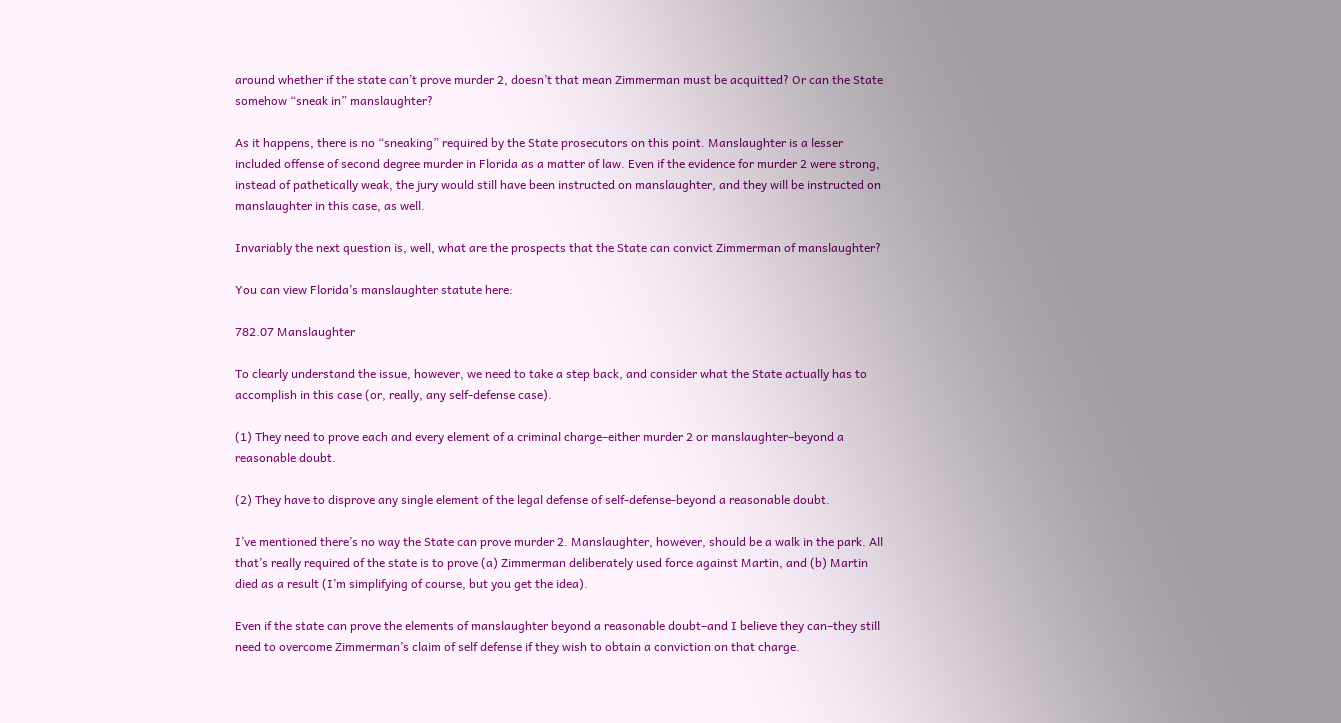around whether if the state can’t prove murder 2, doesn’t that mean Zimmerman must be acquitted? Or can the State somehow “sneak in” manslaughter?

As it happens, there is no “sneaking” required by the State prosecutors on this point. Manslaughter is a lesser included offense of second degree murder in Florida as a matter of law. Even if the evidence for murder 2 were strong, instead of pathetically weak, the jury would still have been instructed on manslaughter, and they will be instructed on manslaughter in this case, as well.

Invariably the next question is, well, what are the prospects that the State can convict Zimmerman of manslaughter?

You can view Florida’s manslaughter statute here:

782.07 Manslaughter

To clearly understand the issue, however, we need to take a step back, and consider what the State actually has to accomplish in this case (or, really, any self-defense case).

(1) They need to prove each and every element of a criminal charge–either murder 2 or manslaughter–beyond a reasonable doubt.

(2) They have to disprove any single element of the legal defense of self-defense-beyond a reasonable doubt.

I’ve mentioned there’s no way the State can prove murder 2. Manslaughter, however, should be a walk in the park. All that’s really required of the state is to prove (a) Zimmerman deliberately used force against Martin, and (b) Martin died as a result (I’m simplifying of course, but you get the idea).

Even if the state can prove the elements of manslaughter beyond a reasonable doubt–and I believe they can–they still need to overcome Zimmerman’s claim of self defense if they wish to obtain a conviction on that charge.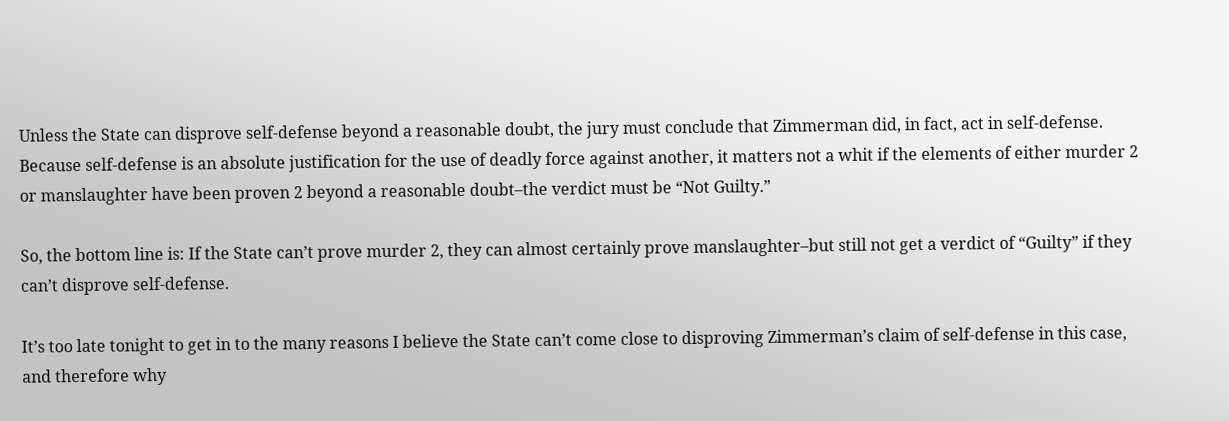Unless the State can disprove self-defense beyond a reasonable doubt, the jury must conclude that Zimmerman did, in fact, act in self-defense. Because self-defense is an absolute justification for the use of deadly force against another, it matters not a whit if the elements of either murder 2 or manslaughter have been proven 2 beyond a reasonable doubt–the verdict must be “Not Guilty.”

So, the bottom line is: If the State can’t prove murder 2, they can almost certainly prove manslaughter–but still not get a verdict of “Guilty” if they can’t disprove self-defense.

It’s too late tonight to get in to the many reasons I believe the State can’t come close to disproving Zimmerman’s claim of self-defense in this case, and therefore why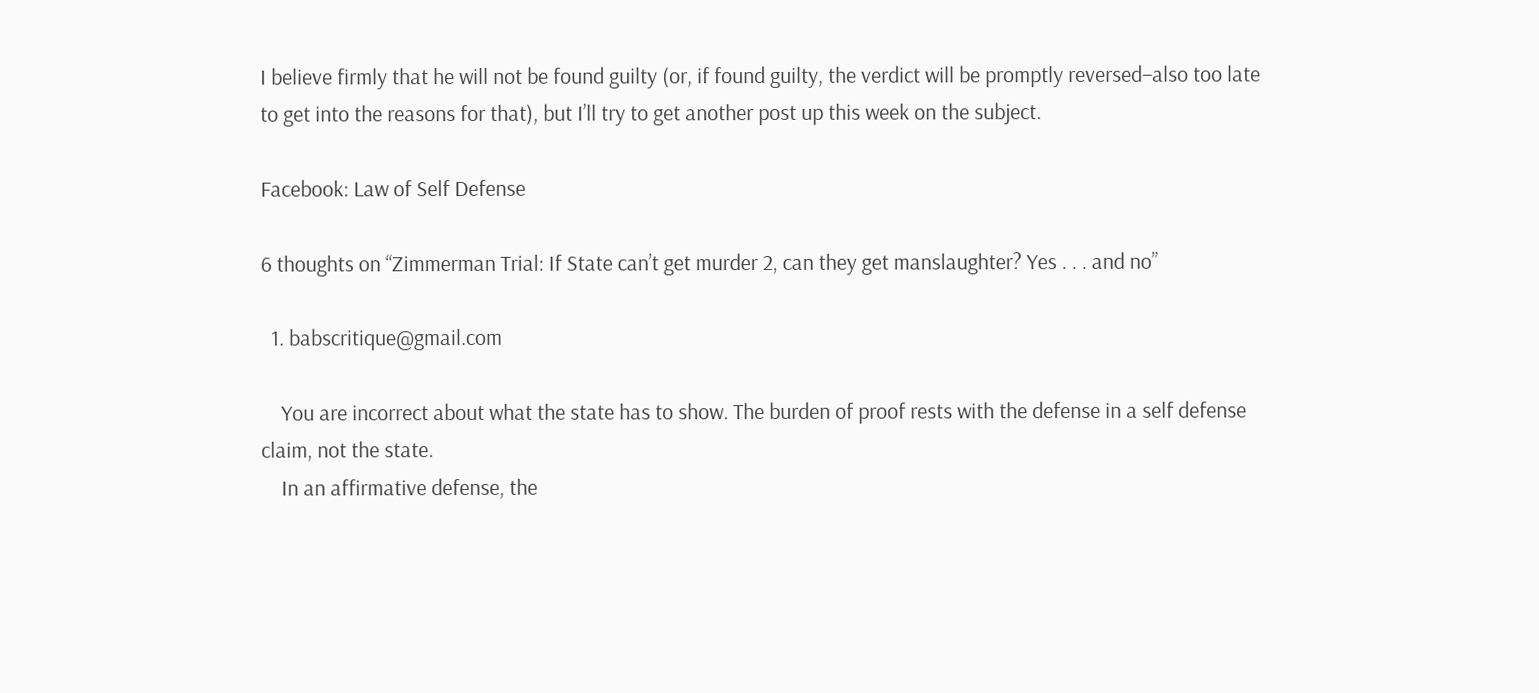I believe firmly that he will not be found guilty (or, if found guilty, the verdict will be promptly reversed–also too late to get into the reasons for that), but I’ll try to get another post up this week on the subject.

Facebook: Law of Self Defense

6 thoughts on “Zimmerman Trial: If State can’t get murder 2, can they get manslaughter? Yes . . . and no”

  1. babscritique@gmail.com

    You are incorrect about what the state has to show. The burden of proof rests with the defense in a self defense claim, not the state.
    In an affirmative defense, the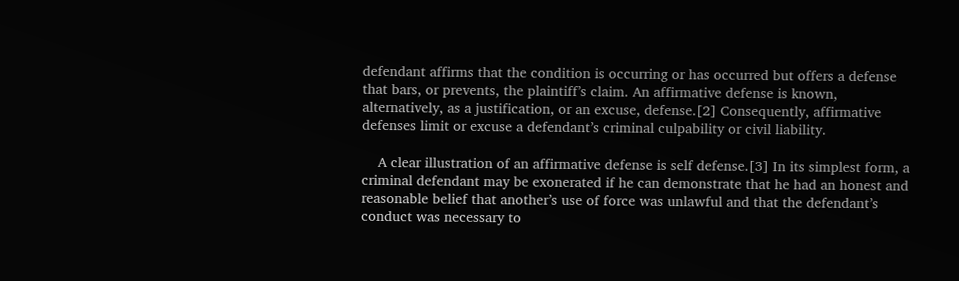defendant affirms that the condition is occurring or has occurred but offers a defense that bars, or prevents, the plaintiff’s claim. An affirmative defense is known, alternatively, as a justification, or an excuse, defense.[2] Consequently, affirmative defenses limit or excuse a defendant’s criminal culpability or civil liability.

    A clear illustration of an affirmative defense is self defense.[3] In its simplest form, a criminal defendant may be exonerated if he can demonstrate that he had an honest and reasonable belief that another’s use of force was unlawful and that the defendant’s conduct was necessary to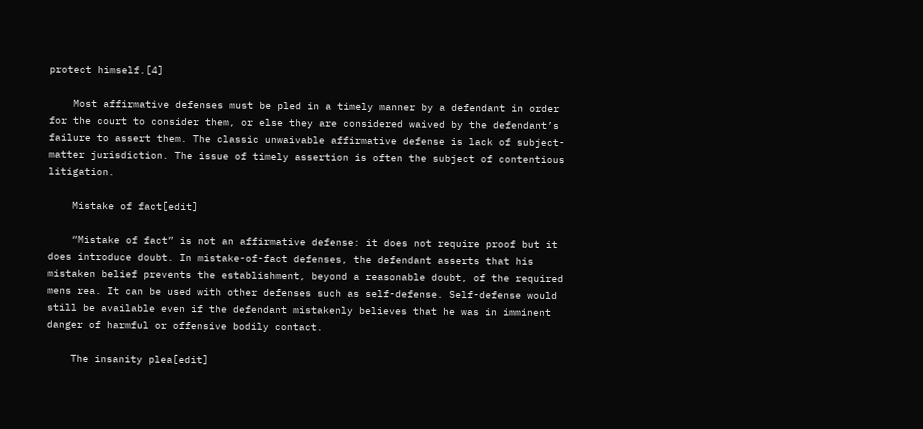protect himself.[4]

    Most affirmative defenses must be pled in a timely manner by a defendant in order for the court to consider them, or else they are considered waived by the defendant’s failure to assert them. The classic unwaivable affirmative defense is lack of subject-matter jurisdiction. The issue of timely assertion is often the subject of contentious litigation.

    Mistake of fact[edit]

    “Mistake of fact” is not an affirmative defense: it does not require proof but it does introduce doubt. In mistake-of-fact defenses, the defendant asserts that his mistaken belief prevents the establishment, beyond a reasonable doubt, of the required mens rea. It can be used with other defenses such as self-defense. Self-defense would still be available even if the defendant mistakenly believes that he was in imminent danger of harmful or offensive bodily contact.

    The insanity plea[edit]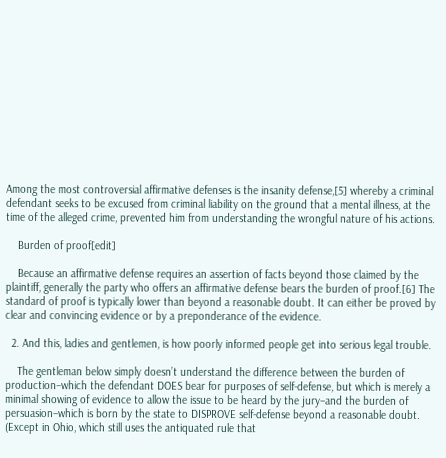Among the most controversial affirmative defenses is the insanity defense,[5] whereby a criminal defendant seeks to be excused from criminal liability on the ground that a mental illness, at the time of the alleged crime, prevented him from understanding the wrongful nature of his actions.

    Burden of proof[edit]

    Because an affirmative defense requires an assertion of facts beyond those claimed by the plaintiff, generally the party who offers an affirmative defense bears the burden of proof.[6] The standard of proof is typically lower than beyond a reasonable doubt. It can either be proved by clear and convincing evidence or by a preponderance of the evidence.

  2. And this, ladies and gentlemen, is how poorly informed people get into serious legal trouble.

    The gentleman below simply doesn’t understand the difference between the burden of production–which the defendant DOES bear for purposes of self-defense, but which is merely a minimal showing of evidence to allow the issue to be heard by the jury–and the burden of persuasion–which is born by the state to DISPROVE self-defense beyond a reasonable doubt. (Except in Ohio, which still uses the antiquated rule that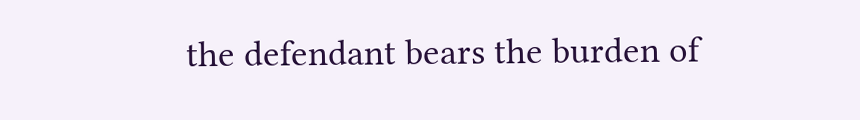the defendant bears the burden of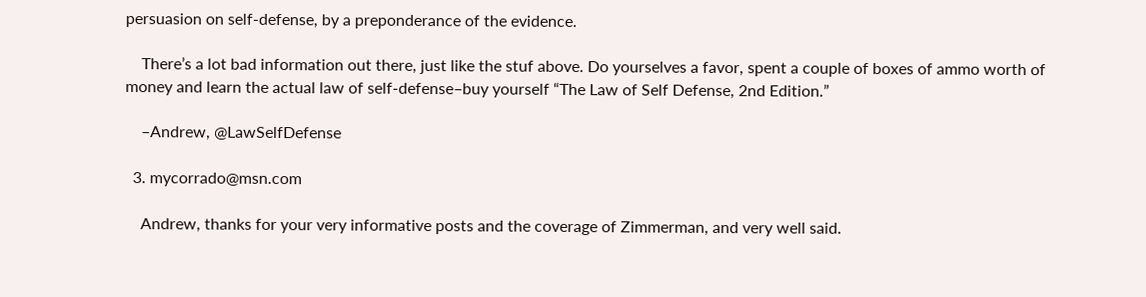persuasion on self-defense, by a preponderance of the evidence.

    There’s a lot bad information out there, just like the stuf above. Do yourselves a favor, spent a couple of boxes of ammo worth of money and learn the actual law of self-defense–buy yourself “The Law of Self Defense, 2nd Edition.”

    –Andrew, @LawSelfDefense

  3. mycorrado@msn.com

    Andrew, thanks for your very informative posts and the coverage of Zimmerman, and very well said.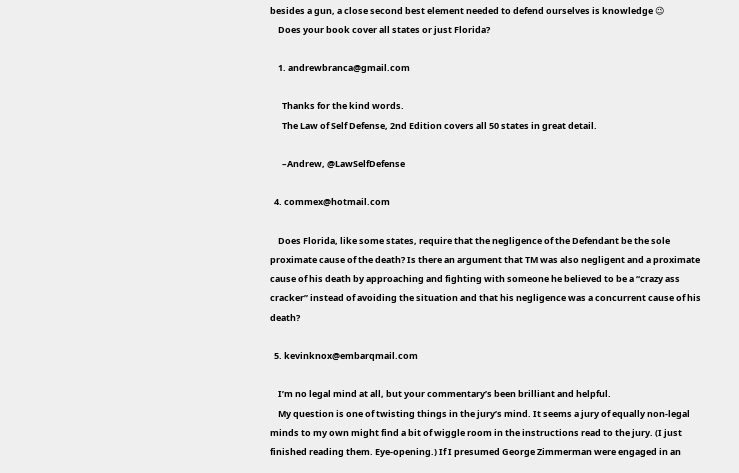besides a gun, a close second best element needed to defend ourselves is knowledge 😉
    Does your book cover all states or just Florida?

    1. andrewbranca@gmail.com

      Thanks for the kind words.
      The Law of Self Defense, 2nd Edition covers all 50 states in great detail.

      –Andrew, @LawSelfDefense

  4. commex@hotmail.com

    Does Florida, like some states, require that the negligence of the Defendant be the sole proximate cause of the death? Is there an argument that TM was also negligent and a proximate cause of his death by approaching and fighting with someone he believed to be a “crazy ass cracker” instead of avoiding the situation and that his negligence was a concurrent cause of his death?

  5. kevinknox@embarqmail.com

    I’m no legal mind at all, but your commentary’s been brilliant and helpful.
    My question is one of twisting things in the jury’s mind. It seems a jury of equally non-legal minds to my own might find a bit of wiggle room in the instructions read to the jury. (I just finished reading them. Eye-opening.) If I presumed George Zimmerman were engaged in an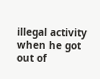illegal activity when he got out of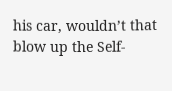his car, wouldn’t that blow up the Self-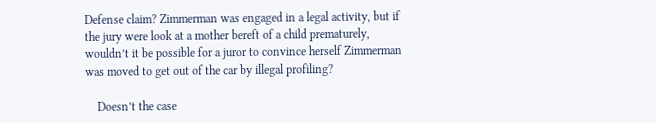Defense claim? Zimmerman was engaged in a legal activity, but if the jury were look at a mother bereft of a child prematurely, wouldn’t it be possible for a juror to convince herself Zimmerman was moved to get out of the car by illegal profiling?

    Doesn’t the case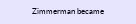Zimmerman became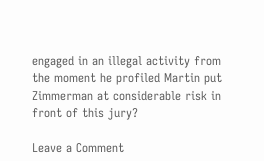engaged in an illegal activity from the moment he profiled Martin put Zimmerman at considerable risk in front of this jury?

Leave a Comment